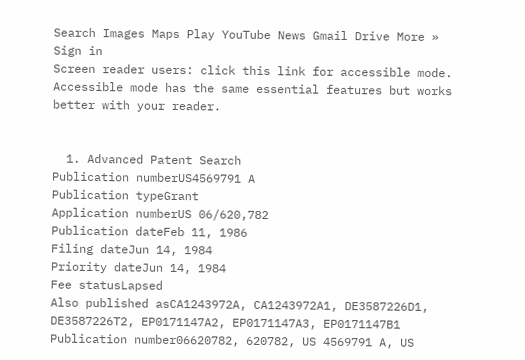Search Images Maps Play YouTube News Gmail Drive More »
Sign in
Screen reader users: click this link for accessible mode. Accessible mode has the same essential features but works better with your reader.


  1. Advanced Patent Search
Publication numberUS4569791 A
Publication typeGrant
Application numberUS 06/620,782
Publication dateFeb 11, 1986
Filing dateJun 14, 1984
Priority dateJun 14, 1984
Fee statusLapsed
Also published asCA1243972A, CA1243972A1, DE3587226D1, DE3587226T2, EP0171147A2, EP0171147A3, EP0171147B1
Publication number06620782, 620782, US 4569791 A, US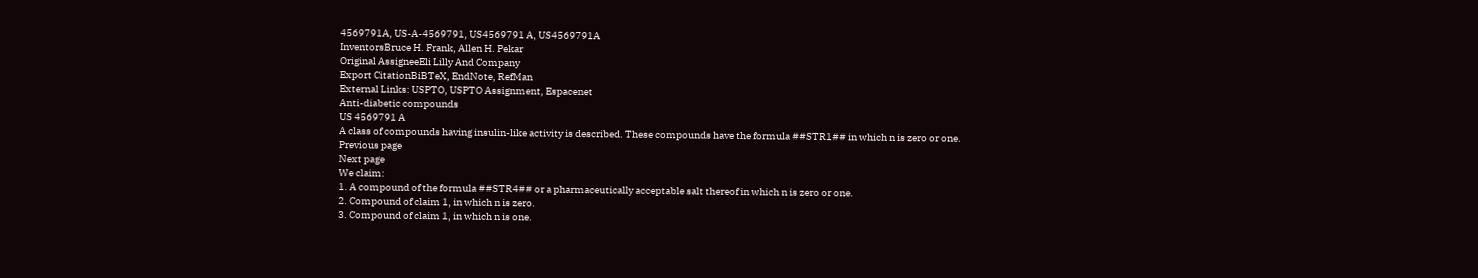4569791A, US-A-4569791, US4569791 A, US4569791A
InventorsBruce H. Frank, Allen H. Pekar
Original AssigneeEli Lilly And Company
Export CitationBiBTeX, EndNote, RefMan
External Links: USPTO, USPTO Assignment, Espacenet
Anti-diabetic compounds
US 4569791 A
A class of compounds having insulin-like activity is described. These compounds have the formula ##STR1## in which n is zero or one.
Previous page
Next page
We claim:
1. A compound of the formula ##STR4## or a pharmaceutically acceptable salt thereof in which n is zero or one.
2. Compound of claim 1, in which n is zero.
3. Compound of claim 1, in which n is one.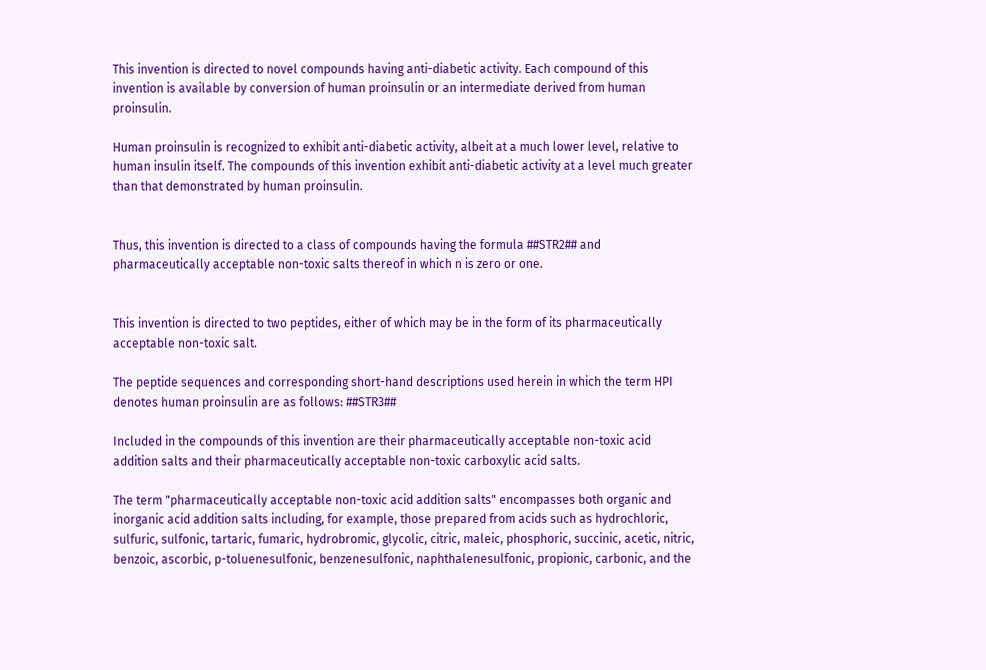This invention is directed to novel compounds having anti-diabetic activity. Each compound of this invention is available by conversion of human proinsulin or an intermediate derived from human proinsulin.

Human proinsulin is recognized to exhibit anti-diabetic activity, albeit at a much lower level, relative to human insulin itself. The compounds of this invention exhibit anti-diabetic activity at a level much greater than that demonstrated by human proinsulin.


Thus, this invention is directed to a class of compounds having the formula ##STR2## and pharmaceutically acceptable non-toxic salts thereof in which n is zero or one.


This invention is directed to two peptides, either of which may be in the form of its pharmaceutically acceptable non-toxic salt.

The peptide sequences and corresponding short-hand descriptions used herein in which the term HPI denotes human proinsulin are as follows: ##STR3##

Included in the compounds of this invention are their pharmaceutically acceptable non-toxic acid addition salts and their pharmaceutically acceptable non-toxic carboxylic acid salts.

The term "pharmaceutically acceptable non-toxic acid addition salts" encompasses both organic and inorganic acid addition salts including, for example, those prepared from acids such as hydrochloric, sulfuric, sulfonic, tartaric, fumaric, hydrobromic, glycolic, citric, maleic, phosphoric, succinic, acetic, nitric, benzoic, ascorbic, p-toluenesulfonic, benzenesulfonic, naphthalenesulfonic, propionic, carbonic, and the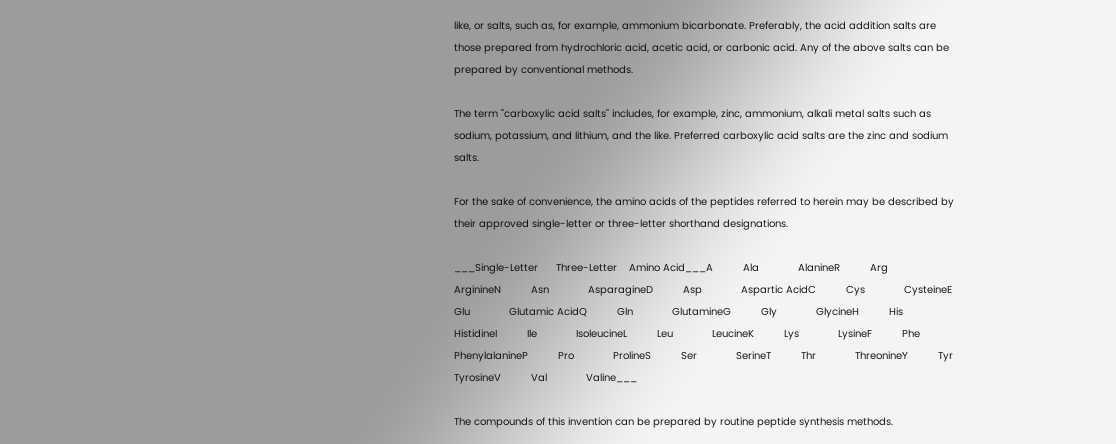like, or salts, such as, for example, ammonium bicarbonate. Preferably, the acid addition salts are those prepared from hydrochloric acid, acetic acid, or carbonic acid. Any of the above salts can be prepared by conventional methods.

The term "carboxylic acid salts" includes, for example, zinc, ammonium, alkali metal salts such as sodium, potassium, and lithium, and the like. Preferred carboxylic acid salts are the zinc and sodium salts.

For the sake of convenience, the amino acids of the peptides referred to herein may be described by their approved single-letter or three-letter shorthand designations.

___Single-Letter      Three-Letter    Amino Acid___A          Ala             AlanineR          Arg             ArginineN          Asn             AsparagineD          Asp             Aspartic AcidC          Cys             CysteineE          Glu             Glutamic AcidQ          Gln             GlutamineG          Gly             GlycineH          His             HistidineI          Ile             IsoleucineL          Leu             LeucineK          Lys             LysineF          Phe             PhenylalanineP          Pro             ProlineS          Ser             SerineT          Thr             ThreonineY          Tyr             TyrosineV          Val             Valine___

The compounds of this invention can be prepared by routine peptide synthesis methods.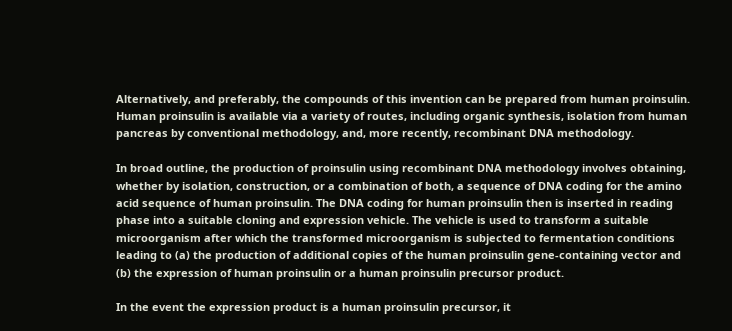Alternatively, and preferably, the compounds of this invention can be prepared from human proinsulin. Human proinsulin is available via a variety of routes, including organic synthesis, isolation from human pancreas by conventional methodology, and, more recently, recombinant DNA methodology.

In broad outline, the production of proinsulin using recombinant DNA methodology involves obtaining, whether by isolation, construction, or a combination of both, a sequence of DNA coding for the amino acid sequence of human proinsulin. The DNA coding for human proinsulin then is inserted in reading phase into a suitable cloning and expression vehicle. The vehicle is used to transform a suitable microorganism after which the transformed microorganism is subjected to fermentation conditions leading to (a) the production of additional copies of the human proinsulin gene-containing vector and (b) the expression of human proinsulin or a human proinsulin precursor product.

In the event the expression product is a human proinsulin precursor, it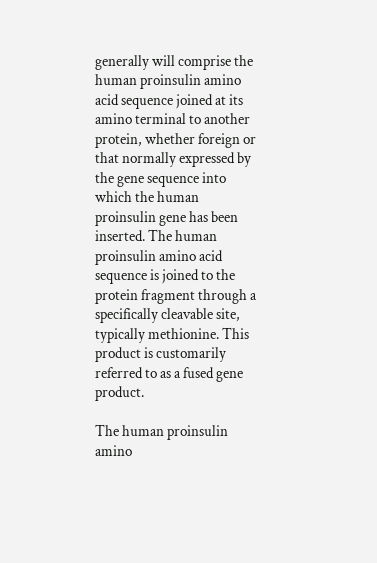generally will comprise the human proinsulin amino acid sequence joined at its amino terminal to another protein, whether foreign or that normally expressed by the gene sequence into which the human proinsulin gene has been inserted. The human proinsulin amino acid sequence is joined to the protein fragment through a specifically cleavable site, typically methionine. This product is customarily referred to as a fused gene product.

The human proinsulin amino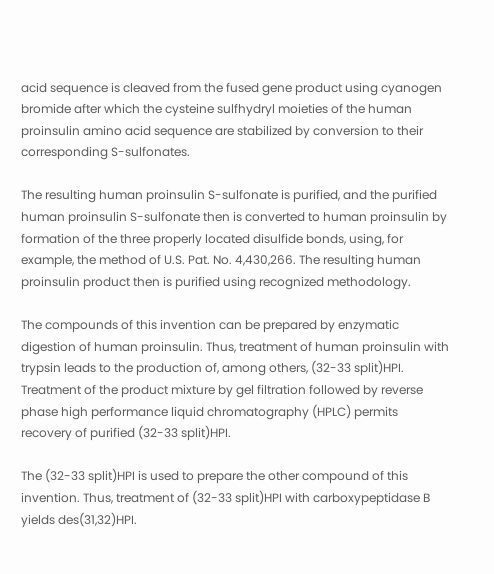acid sequence is cleaved from the fused gene product using cyanogen bromide after which the cysteine sulfhydryl moieties of the human proinsulin amino acid sequence are stabilized by conversion to their corresponding S-sulfonates.

The resulting human proinsulin S-sulfonate is purified, and the purified human proinsulin S-sulfonate then is converted to human proinsulin by formation of the three properly located disulfide bonds, using, for example, the method of U.S. Pat. No. 4,430,266. The resulting human proinsulin product then is purified using recognized methodology.

The compounds of this invention can be prepared by enzymatic digestion of human proinsulin. Thus, treatment of human proinsulin with trypsin leads to the production of, among others, (32-33 split)HPI. Treatment of the product mixture by gel filtration followed by reverse phase high performance liquid chromatography (HPLC) permits recovery of purified (32-33 split)HPI.

The (32-33 split)HPI is used to prepare the other compound of this invention. Thus, treatment of (32-33 split)HPI with carboxypeptidase B yields des(31,32)HPI.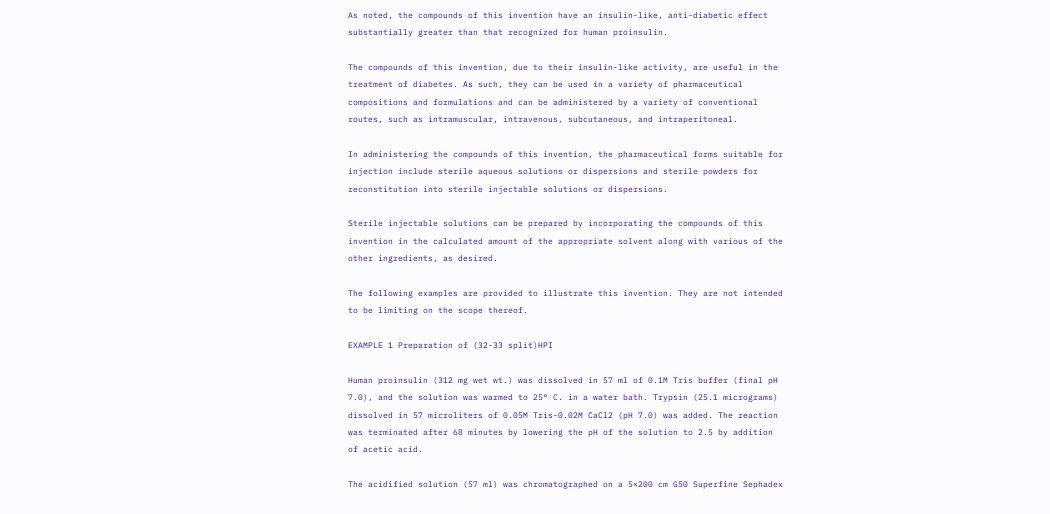As noted, the compounds of this invention have an insulin-like, anti-diabetic effect substantially greater than that recognized for human proinsulin.

The compounds of this invention, due to their insulin-like activity, are useful in the treatment of diabetes. As such, they can be used in a variety of pharmaceutical compositions and formulations and can be administered by a variety of conventional routes, such as intramuscular, intravenous, subcutaneous, and intraperitoneal.

In administering the compounds of this invention, the pharmaceutical forms suitable for injection include sterile aqueous solutions or dispersions and sterile powders for reconstitution into sterile injectable solutions or dispersions.

Sterile injectable solutions can be prepared by incorporating the compounds of this invention in the calculated amount of the appropriate solvent along with various of the other ingredients, as desired.

The following examples are provided to illustrate this invention. They are not intended to be limiting on the scope thereof.

EXAMPLE 1 Preparation of (32-33 split)HPI

Human proinsulin (312 mg wet wt.) was dissolved in 57 ml of 0.1M Tris buffer (final pH 7.0), and the solution was warmed to 25° C. in a water bath. Trypsin (25.1 micrograms) dissolved in 57 microliters of 0.05M Tris-0.02M CaCl2 (pH 7.0) was added. The reaction was terminated after 68 minutes by lowering the pH of the solution to 2.5 by addition of acetic acid.

The acidified solution (57 ml) was chromatographed on a 5×200 cm G50 Superfine Sephadex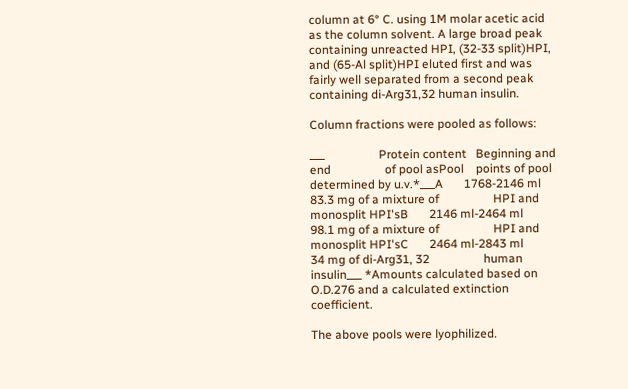column at 6° C. using 1M molar acetic acid as the column solvent. A large broad peak containing unreacted HPI, (32-33 split)HPI, and (65-Al split)HPI eluted first and was fairly well separated from a second peak containing di-Arg31,32 human insulin.

Column fractions were pooled as follows:

___                  Protein content   Beginning and end                  of pool asPool    points of pool determined by u.v.*___A       1768-2146 ml   83.3 mg of a mixture of                  HPI and monosplit HPI'sB       2146 ml-2464 ml                  98.1 mg of a mixture of                  HPI and monosplit HPI'sC       2464 ml-2843 ml                  34 mg of di-Arg31, 32                  human insulin___ *Amounts calculated based on O.D.276 and a calculated extinction coefficient.

The above pools were lyophilized.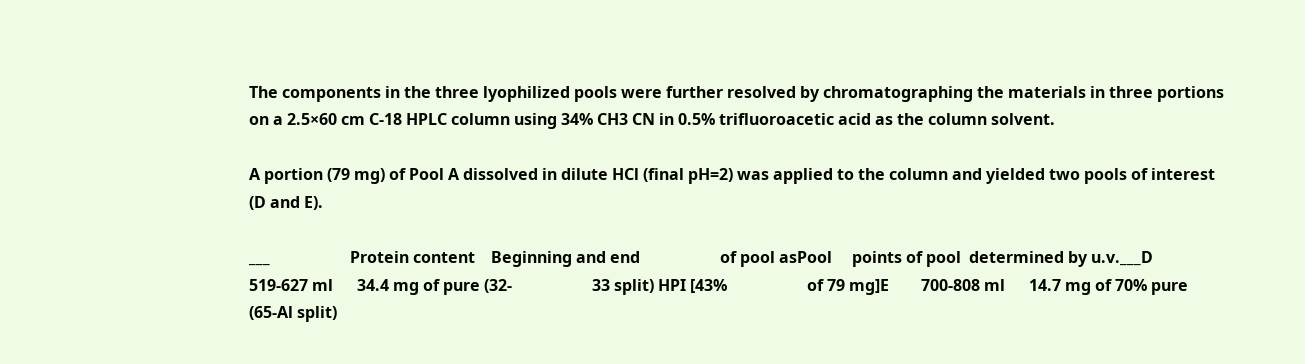The components in the three lyophilized pools were further resolved by chromatographing the materials in three portions on a 2.5×60 cm C-18 HPLC column using 34% CH3 CN in 0.5% trifluoroacetic acid as the column solvent.

A portion (79 mg) of Pool A dissolved in dilute HCl (final pH=2) was applied to the column and yielded two pools of interest (D and E).

___                    Protein content    Beginning and end                    of pool asPool     points of pool  determined by u.v.___D        519-627 ml      34.4 mg of pure (32-                    33 split) HPI [43%                    of 79 mg]E        700-808 ml      14.7 mg of 70% pure                    (65-Al split)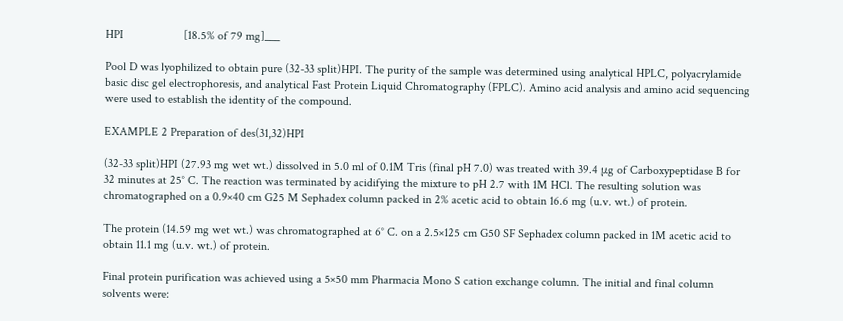HPI                    [18.5% of 79 mg]___

Pool D was lyophilized to obtain pure (32-33 split)HPI. The purity of the sample was determined using analytical HPLC, polyacrylamide basic disc gel electrophoresis, and analytical Fast Protein Liquid Chromatography (FPLC). Amino acid analysis and amino acid sequencing were used to establish the identity of the compound.

EXAMPLE 2 Preparation of des(31,32)HPI

(32-33 split)HPI (27.93 mg wet wt.) dissolved in 5.0 ml of 0.1M Tris (final pH 7.0) was treated with 39.4 μg of Carboxypeptidase B for 32 minutes at 25° C. The reaction was terminated by acidifying the mixture to pH 2.7 with 1M HCl. The resulting solution was chromatographed on a 0.9×40 cm G25 M Sephadex column packed in 2% acetic acid to obtain 16.6 mg (u.v. wt.) of protein.

The protein (14.59 mg wet wt.) was chromatographed at 6° C. on a 2.5×125 cm G50 SF Sephadex column packed in 1M acetic acid to obtain 11.1 mg (u.v. wt.) of protein.

Final protein purification was achieved using a 5×50 mm Pharmacia Mono S cation exchange column. The initial and final column solvents were: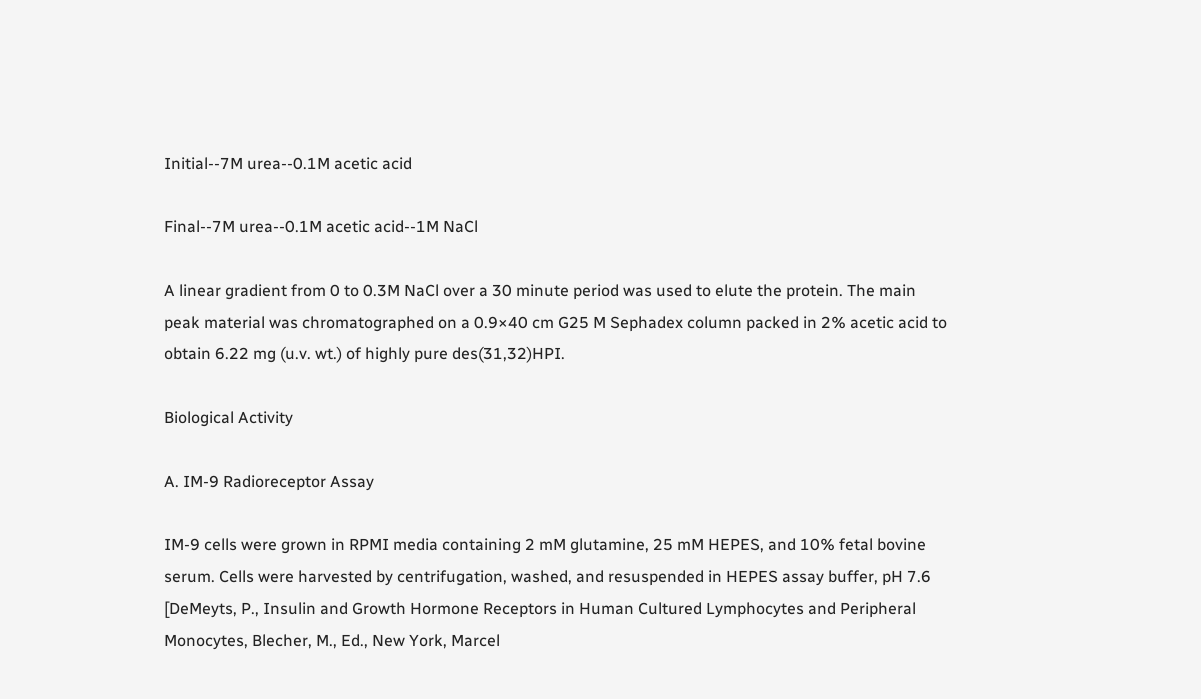Initial--7M urea--0.1M acetic acid

Final--7M urea--0.1M acetic acid--1M NaCl

A linear gradient from 0 to 0.3M NaCl over a 30 minute period was used to elute the protein. The main peak material was chromatographed on a 0.9×40 cm G25 M Sephadex column packed in 2% acetic acid to obtain 6.22 mg (u.v. wt.) of highly pure des(31,32)HPI.

Biological Activity

A. IM-9 Radioreceptor Assay

IM-9 cells were grown in RPMI media containing 2 mM glutamine, 25 mM HEPES, and 10% fetal bovine serum. Cells were harvested by centrifugation, washed, and resuspended in HEPES assay buffer, pH 7.6 [DeMeyts, P., Insulin and Growth Hormone Receptors in Human Cultured Lymphocytes and Peripheral Monocytes, Blecher, M., Ed., New York, Marcel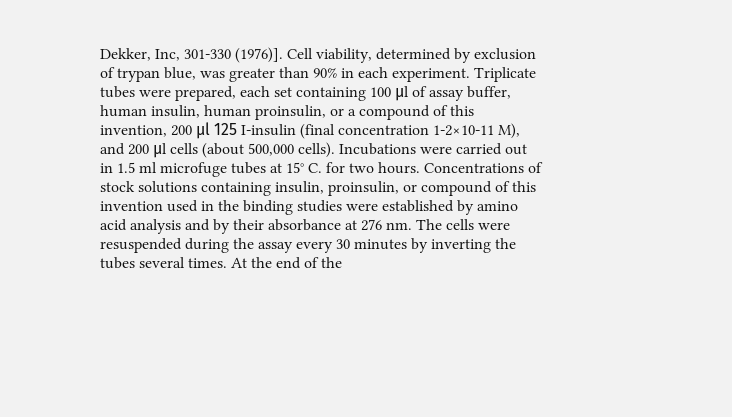Dekker, Inc, 301-330 (1976)]. Cell viability, determined by exclusion of trypan blue, was greater than 90% in each experiment. Triplicate tubes were prepared, each set containing 100 μl of assay buffer, human insulin, human proinsulin, or a compound of this invention, 200 μl 125 I-insulin (final concentration 1-2×10-11 M), and 200 μl cells (about 500,000 cells). Incubations were carried out in 1.5 ml microfuge tubes at 15° C. for two hours. Concentrations of stock solutions containing insulin, proinsulin, or compound of this invention used in the binding studies were established by amino acid analysis and by their absorbance at 276 nm. The cells were resuspended during the assay every 30 minutes by inverting the tubes several times. At the end of the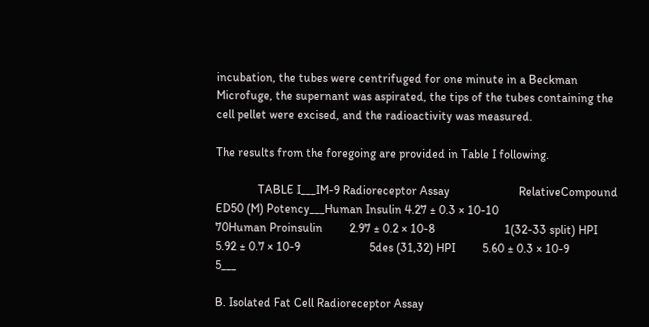incubation, the tubes were centrifuged for one minute in a Beckman Microfuge, the supernant was aspirated, the tips of the tubes containing the cell pellet were excised, and the radioactivity was measured.

The results from the foregoing are provided in Table I following.

              TABLE I___IM-9 Radioreceptor Assay                       RelativeCompound      ED50 (M) Potency___Human Insulin 4.27 ± 0.3 × 10-10                       70Human Proinsulin         2.97 ± 0.2 × 10-8                       1(32-33 split) HPI         5.92 ± 0.7 × 10-9                       5des (31,32) HPI         5.60 ± 0.3 × 10-9                       5___

B. Isolated Fat Cell Radioreceptor Assay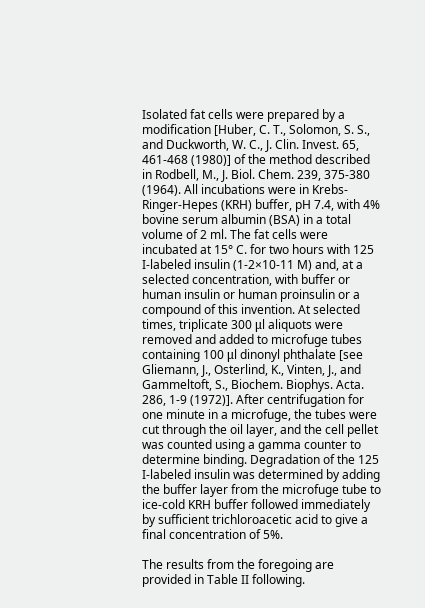Isolated fat cells were prepared by a modification [Huber, C. T., Solomon, S. S., and Duckworth, W. C., J. Clin. Invest. 65, 461-468 (1980)] of the method described in Rodbell, M., J. Biol. Chem. 239, 375-380 (1964). All incubations were in Krebs-Ringer-Hepes (KRH) buffer, pH 7.4, with 4% bovine serum albumin (BSA) in a total volume of 2 ml. The fat cells were incubated at 15° C. for two hours with 125 I-labeled insulin (1-2×10-11 M) and, at a selected concentration, with buffer or human insulin or human proinsulin or a compound of this invention. At selected times, triplicate 300 μl aliquots were removed and added to microfuge tubes containing 100 μl dinonyl phthalate [see Gliemann, J., Osterlind, K., Vinten, J., and Gammeltoft, S., Biochem. Biophys. Acta. 286, 1-9 (1972)]. After centrifugation for one minute in a microfuge, the tubes were cut through the oil layer, and the cell pellet was counted using a gamma counter to determine binding. Degradation of the 125 I-labeled insulin was determined by adding the buffer layer from the microfuge tube to ice-cold KRH buffer followed immediately by sufficient trichloroacetic acid to give a final concentration of 5%.

The results from the foregoing are provided in Table II following.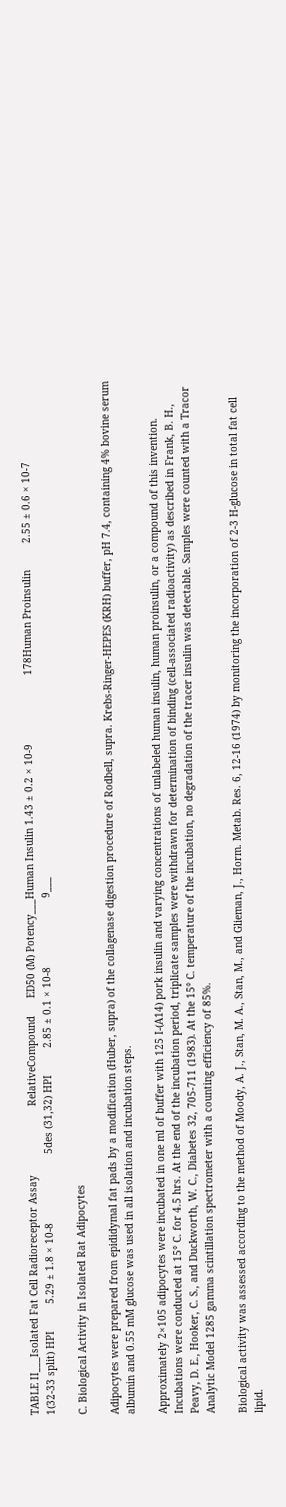TABLE II___Isolated Fat Cell Radioreceptor Assay                       RelativeCompound      ED50 (M) Potency___Human Insulin 1.43 ± 0.2 × 10-9                       178Human Proinsulin         2.55 ± 0.6 × 10-7                       1(32-33 split) HPI         5.29 ± 1.8 × 10-8                       5des (31,32) HPI         2.85 ± 0.1 × 10-8                       9___

C. Biological Activity in Isolated Rat Adipocytes

Adipocytes were prepared from epididymal fat pads by a modification (Huber, supra) of the collagenase digestion procedure of Rodbell, supra. Krebs-Ringer-HEPES (KRH) buffer, pH 7.4, containing 4% bovine serum albumin and 0.55 mM glucose was used in all isolation and incubation steps.

Approximately 2×105 adipocytes were incubated in one ml of buffer with 125 I-(A14) pork insulin and varying concentrations of unlabeled human insulin, human proinsulin, or a compound of this invention. Incubations were conducted at 15° C. for 4.5 hrs. At the end of the incubation period, triplicate samples were withdrawn for determination of binding (cell-associated radioactivity) as described in Frank, B. H., Peavy, D. E., Hooker, C. S., and Duckworth, W. C., Diabetes 32, 705-711 (1983). At the 15° C. temperature of the incubation, no degradation of the tracer insulin was detectable. Samples were counted with a Tracor Analytic Model 1285 gamma scintillation spectrometer with a counting efficiency of 85%.

Biological activity was assessed according to the method of Moody, A. J., Stan, M. A., Stan, M., and Glieman, J., Horm. Metab. Res. 6, 12-16 (1974) by monitoring the incorporation of 2-3 H-glucose in total fat cell lipid.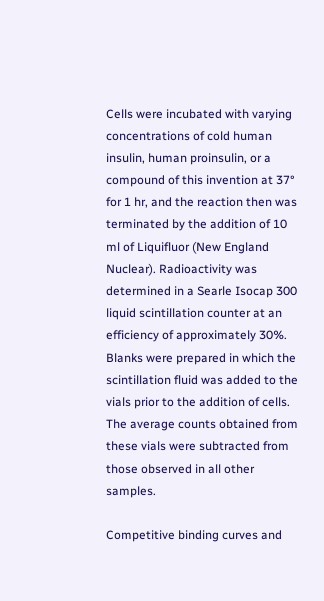Cells were incubated with varying concentrations of cold human insulin, human proinsulin, or a compound of this invention at 37° for 1 hr, and the reaction then was terminated by the addition of 10 ml of Liquifluor (New England Nuclear). Radioactivity was determined in a Searle Isocap 300 liquid scintillation counter at an efficiency of approximately 30%. Blanks were prepared in which the scintillation fluid was added to the vials prior to the addition of cells. The average counts obtained from these vials were subtracted from those observed in all other samples.

Competitive binding curves and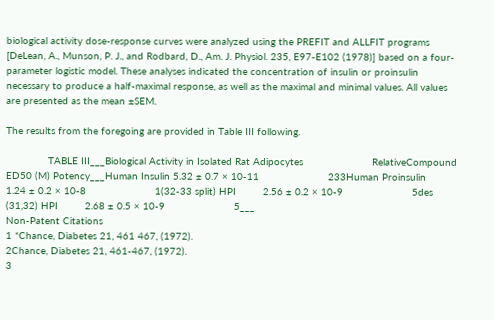biological activity dose-response curves were analyzed using the PREFIT and ALLFIT programs [DeLean, A., Munson, P. J., and Rodbard, D., Am. J. Physiol. 235, E97-E102 (1978)] based on a four-parameter logistic model. These analyses indicated the concentration of insulin or proinsulin necessary to produce a half-maximal response, as well as the maximal and minimal values. All values are presented as the mean ±SEM.

The results from the foregoing are provided in Table III following.

              TABLE III___Biological Activity in Isolated Rat Adipocytes                       RelativeCompound      ED50 (M) Potency___Human Insulin 5.32 ± 0.7 × 10-11                       233Human Proinsulin         1.24 ± 0.2 × 10-8                       1(32-33 split) HPI         2.56 ± 0.2 × 10-9                       5des (31,32) HPI         2.68 ± 0.5 × 10-9                       5___
Non-Patent Citations
1 *Chance, Diabetes 21, 461 467, (1972).
2Chance, Diabetes 21, 461-467, (1972).
3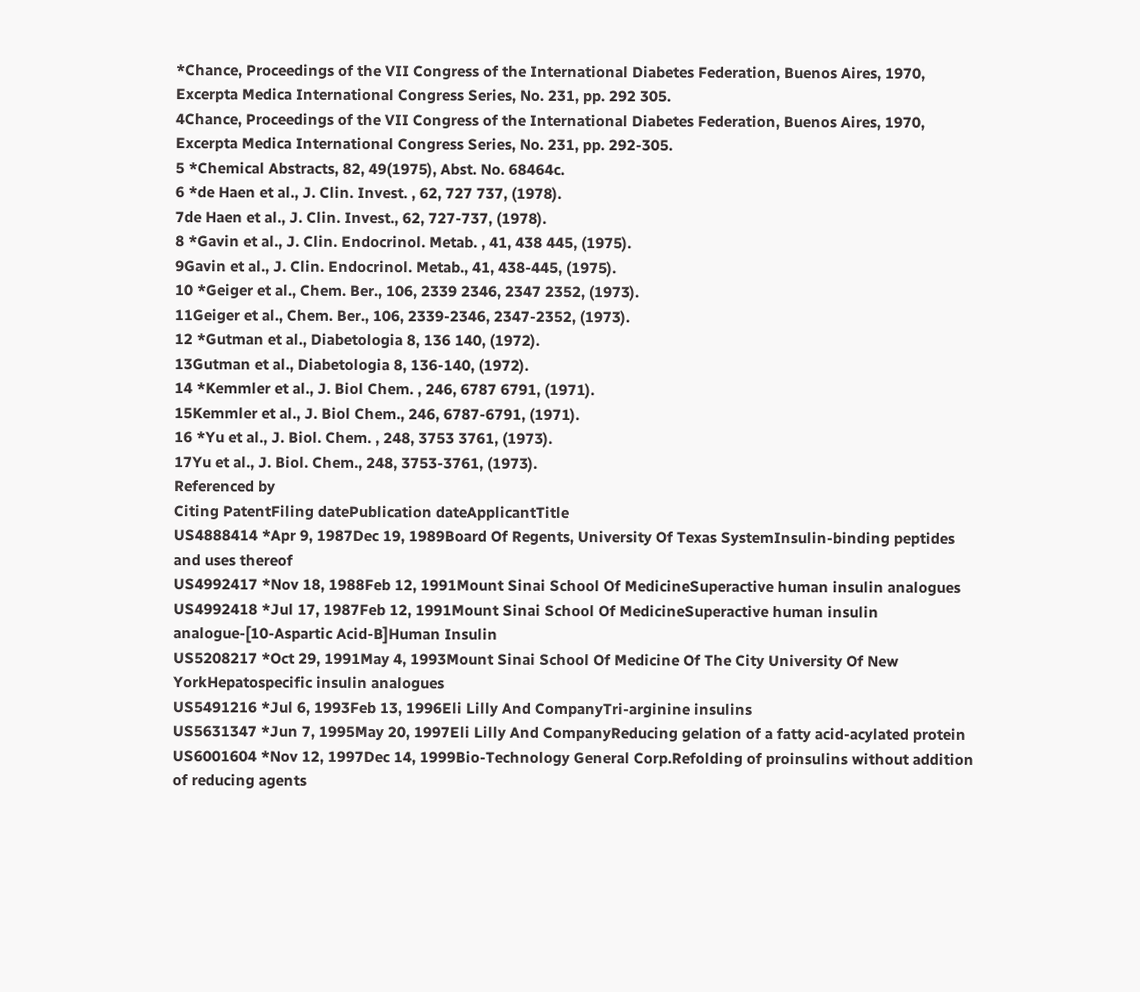*Chance, Proceedings of the VII Congress of the International Diabetes Federation, Buenos Aires, 1970, Excerpta Medica International Congress Series, No. 231, pp. 292 305.
4Chance, Proceedings of the VII Congress of the International Diabetes Federation, Buenos Aires, 1970, Excerpta Medica International Congress Series, No. 231, pp. 292-305.
5 *Chemical Abstracts, 82, 49(1975), Abst. No. 68464c.
6 *de Haen et al., J. Clin. Invest. , 62, 727 737, (1978).
7de Haen et al., J. Clin. Invest., 62, 727-737, (1978).
8 *Gavin et al., J. Clin. Endocrinol. Metab. , 41, 438 445, (1975).
9Gavin et al., J. Clin. Endocrinol. Metab., 41, 438-445, (1975).
10 *Geiger et al., Chem. Ber., 106, 2339 2346, 2347 2352, (1973).
11Geiger et al., Chem. Ber., 106, 2339-2346, 2347-2352, (1973).
12 *Gutman et al., Diabetologia 8, 136 140, (1972).
13Gutman et al., Diabetologia 8, 136-140, (1972).
14 *Kemmler et al., J. Biol Chem. , 246, 6787 6791, (1971).
15Kemmler et al., J. Biol Chem., 246, 6787-6791, (1971).
16 *Yu et al., J. Biol. Chem. , 248, 3753 3761, (1973).
17Yu et al., J. Biol. Chem., 248, 3753-3761, (1973).
Referenced by
Citing PatentFiling datePublication dateApplicantTitle
US4888414 *Apr 9, 1987Dec 19, 1989Board Of Regents, University Of Texas SystemInsulin-binding peptides and uses thereof
US4992417 *Nov 18, 1988Feb 12, 1991Mount Sinai School Of MedicineSuperactive human insulin analogues
US4992418 *Jul 17, 1987Feb 12, 1991Mount Sinai School Of MedicineSuperactive human insulin analogue-[10-Aspartic Acid-B]Human Insulin
US5208217 *Oct 29, 1991May 4, 1993Mount Sinai School Of Medicine Of The City University Of New YorkHepatospecific insulin analogues
US5491216 *Jul 6, 1993Feb 13, 1996Eli Lilly And CompanyTri-arginine insulins
US5631347 *Jun 7, 1995May 20, 1997Eli Lilly And CompanyReducing gelation of a fatty acid-acylated protein
US6001604 *Nov 12, 1997Dec 14, 1999Bio-Technology General Corp.Refolding of proinsulins without addition of reducing agents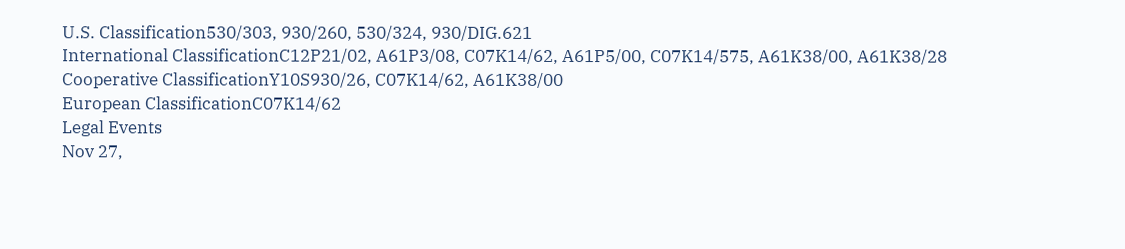U.S. Classification530/303, 930/260, 530/324, 930/DIG.621
International ClassificationC12P21/02, A61P3/08, C07K14/62, A61P5/00, C07K14/575, A61K38/00, A61K38/28
Cooperative ClassificationY10S930/26, C07K14/62, A61K38/00
European ClassificationC07K14/62
Legal Events
Nov 27,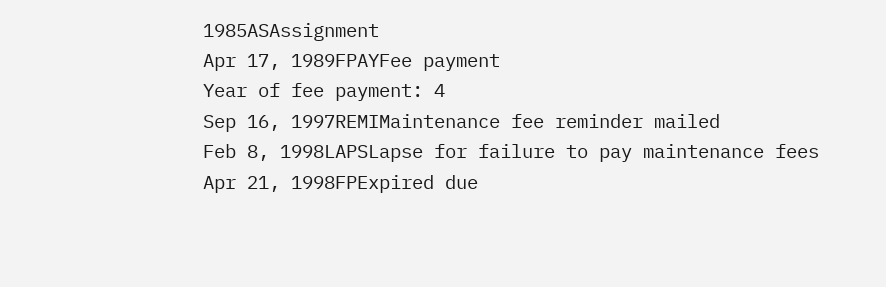1985ASAssignment
Apr 17, 1989FPAYFee payment
Year of fee payment: 4
Sep 16, 1997REMIMaintenance fee reminder mailed
Feb 8, 1998LAPSLapse for failure to pay maintenance fees
Apr 21, 1998FPExpired due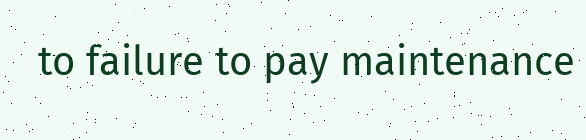to failure to pay maintenance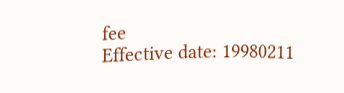fee
Effective date: 19980211